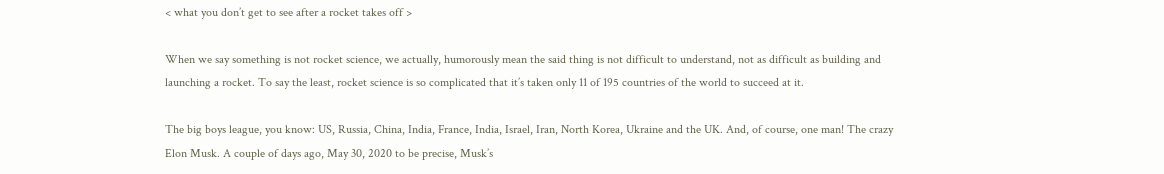< what you don’t get to see after a rocket takes off >

When we say something is not rocket science, we actually, humorously mean the said thing is not difficult to understand, not as difficult as building and launching a rocket. To say the least, rocket science is so complicated that it’s taken only 11 of 195 countries of the world to succeed at it.

The big boys league, you know: US, Russia, China, India, France, India, Israel, Iran, North Korea, Ukraine and the UK. And, of course, one man! The crazy Elon Musk. A couple of days ago, May 30, 2020 to be precise, Musk’s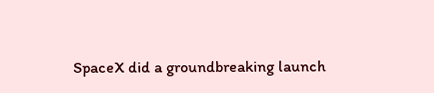SpaceX did a groundbreaking launch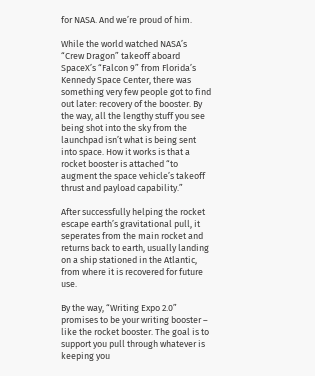for NASA. And we’re proud of him.

While the world watched NASA’s “Crew Dragon” takeoff aboard SpaceX’s “Falcon 9” from Florida’s Kennedy Space Center, there was something very few people got to find out later: recovery of the booster. By the way, all the lengthy stuff you see being shot into the sky from the launchpad isn’t what is being sent into space. How it works is that a rocket booster is attached “to augment the space vehicle’s takeoff thrust and payload capability.”

After successfully helping the rocket escape earth’s gravitational pull, it seperates from the main rocket and returns back to earth, usually landing on a ship stationed in the Atlantic, from where it is recovered for future use.

By the way, “Writing Expo 2.0” promises to be your writing booster – like the rocket booster. The goal is to support you pull through whatever is keeping you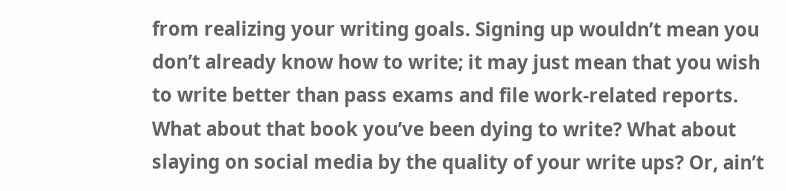from realizing your writing goals. Signing up wouldn’t mean you don’t already know how to write; it may just mean that you wish to write better than pass exams and file work-related reports. What about that book you’ve been dying to write? What about slaying on social media by the quality of your write ups? Or, ain’t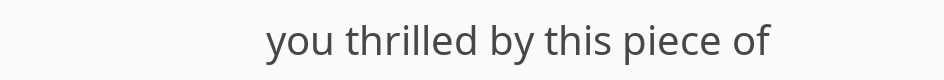you thrilled by this piece of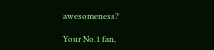awesomeness?

Your No.1 fan,